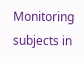Monitoring subjects in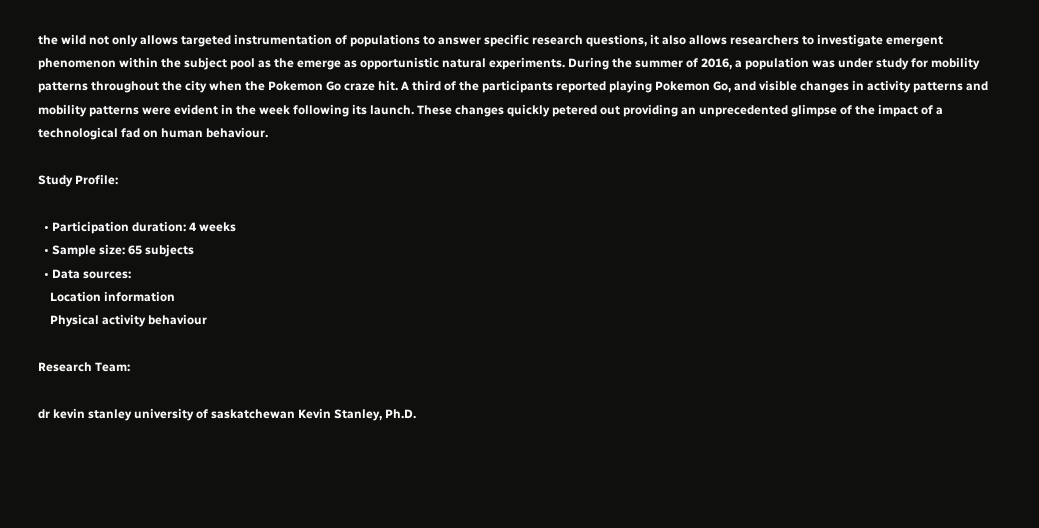the wild not only allows targeted instrumentation of populations to answer specific research questions, it also allows researchers to investigate emergent phenomenon within the subject pool as the emerge as opportunistic natural experiments. During the summer of 2016, a population was under study for mobility patterns throughout the city when the Pokemon Go craze hit. A third of the participants reported playing Pokemon Go, and visible changes in activity patterns and mobility patterns were evident in the week following its launch. These changes quickly petered out providing an unprecedented glimpse of the impact of a technological fad on human behaviour.

Study Profile:

  • Participation duration: 4 weeks
  • Sample size: 65 subjects
  • Data sources:
    Location information
    Physical activity behaviour

Research Team:

dr kevin stanley university of saskatchewan Kevin Stanley, Ph.D.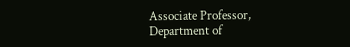Associate Professor,
Department of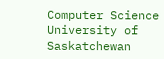Computer Science
University of Saskatchewan